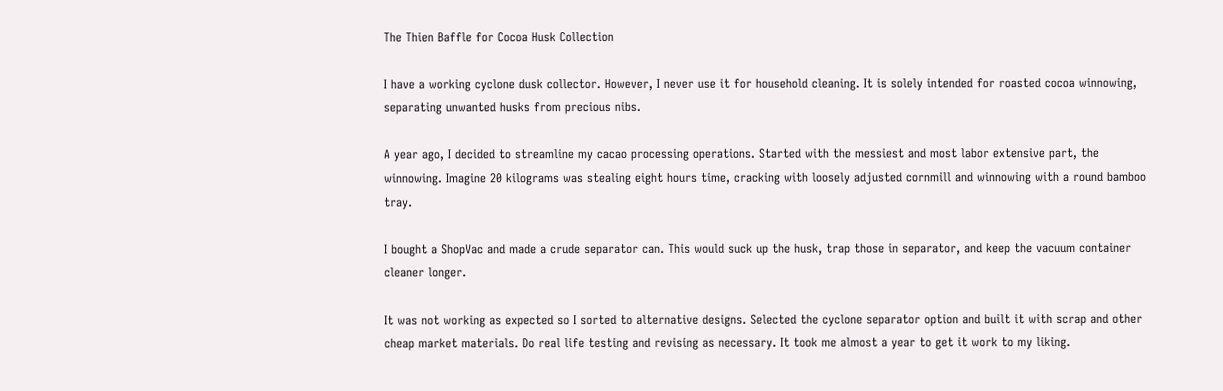The Thien Baffle for Cocoa Husk Collection

I have a working cyclone dusk collector. However, I never use it for household cleaning. It is solely intended for roasted cocoa winnowing, separating unwanted husks from precious nibs.

A year ago, I decided to streamline my cacao processing operations. Started with the messiest and most labor extensive part, the winnowing. Imagine 20 kilograms was stealing eight hours time, cracking with loosely adjusted cornmill and winnowing with a round bamboo tray.

I bought a ShopVac and made a crude separator can. This would suck up the husk, trap those in separator, and keep the vacuum container cleaner longer.

It was not working as expected so I sorted to alternative designs. Selected the cyclone separator option and built it with scrap and other cheap market materials. Do real life testing and revising as necessary. It took me almost a year to get it work to my liking.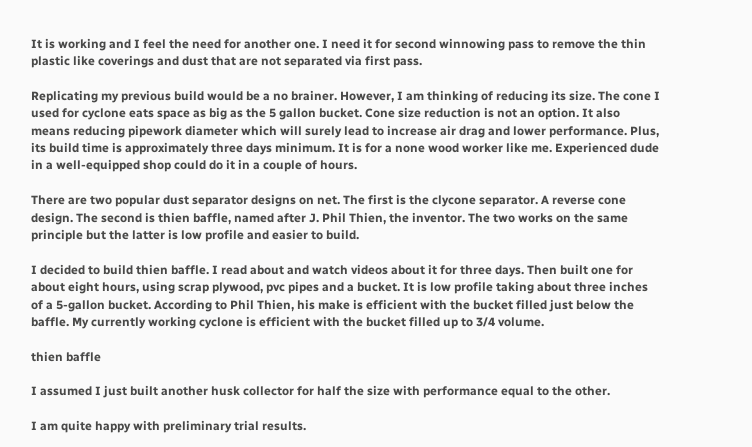It is working and I feel the need for another one. I need it for second winnowing pass to remove the thin plastic like coverings and dust that are not separated via first pass.

Replicating my previous build would be a no brainer. However, I am thinking of reducing its size. The cone I used for cyclone eats space as big as the 5 gallon bucket. Cone size reduction is not an option. It also means reducing pipework diameter which will surely lead to increase air drag and lower performance. Plus, its build time is approximately three days minimum. It is for a none wood worker like me. Experienced dude in a well-equipped shop could do it in a couple of hours.

There are two popular dust separator designs on net. The first is the clycone separator. A reverse cone design. The second is thien baffle, named after J. Phil Thien, the inventor. The two works on the same principle but the latter is low profile and easier to build.

I decided to build thien baffle. I read about and watch videos about it for three days. Then built one for about eight hours, using scrap plywood, pvc pipes and a bucket. It is low profile taking about three inches of a 5-gallon bucket. According to Phil Thien, his make is efficient with the bucket filled just below the baffle. My currently working cyclone is efficient with the bucket filled up to 3/4 volume.

thien baffle

I assumed I just built another husk collector for half the size with performance equal to the other.

I am quite happy with preliminary trial results.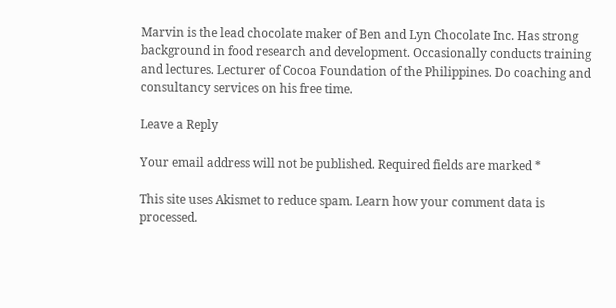Marvin is the lead chocolate maker of Ben and Lyn Chocolate Inc. Has strong background in food research and development. Occasionally conducts training and lectures. Lecturer of Cocoa Foundation of the Philippines. Do coaching and consultancy services on his free time.

Leave a Reply

Your email address will not be published. Required fields are marked *

This site uses Akismet to reduce spam. Learn how your comment data is processed.